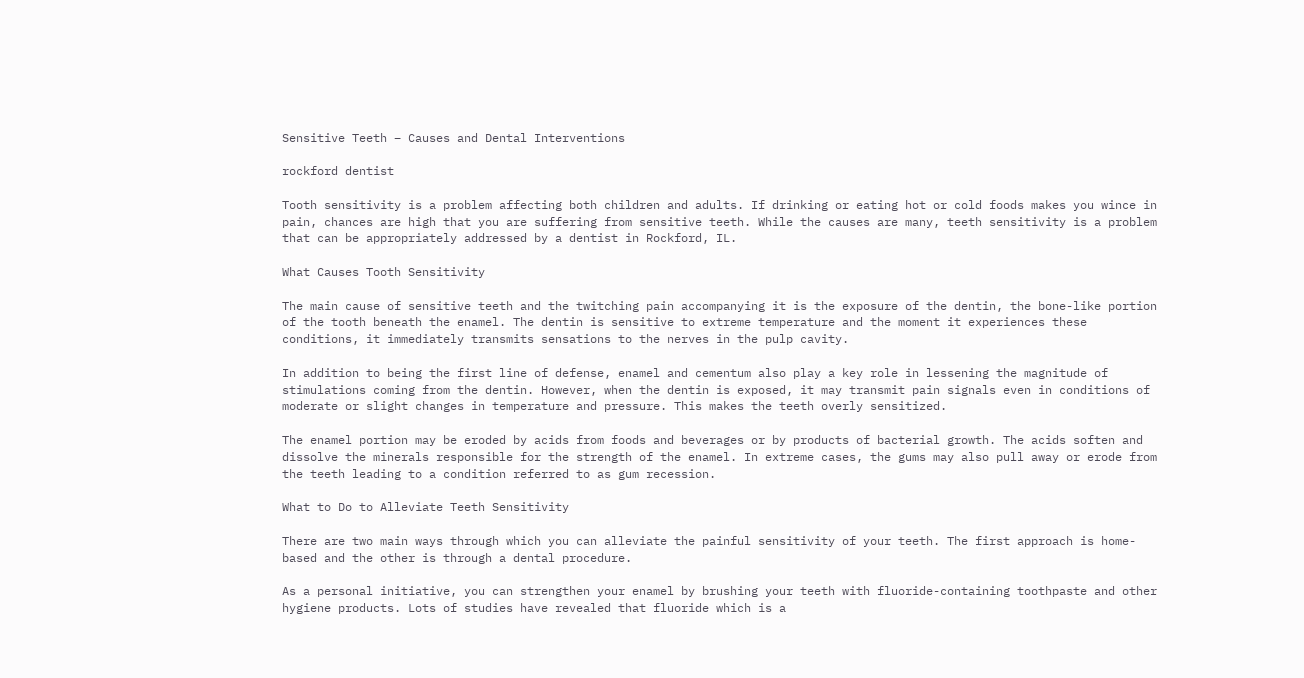Sensitive Teeth – Causes and Dental Interventions

rockford dentist

Tooth sensitivity is a problem affecting both children and adults. If drinking or eating hot or cold foods makes you wince in pain, chances are high that you are suffering from sensitive teeth. While the causes are many, teeth sensitivity is a problem that can be appropriately addressed by a dentist in Rockford, IL.

What Causes Tooth Sensitivity

The main cause of sensitive teeth and the twitching pain accompanying it is the exposure of the dentin, the bone-like portion of the tooth beneath the enamel. The dentin is sensitive to extreme temperature and the moment it experiences these conditions, it immediately transmits sensations to the nerves in the pulp cavity.

In addition to being the first line of defense, enamel and cementum also play a key role in lessening the magnitude of stimulations coming from the dentin. However, when the dentin is exposed, it may transmit pain signals even in conditions of moderate or slight changes in temperature and pressure. This makes the teeth overly sensitized.

The enamel portion may be eroded by acids from foods and beverages or by products of bacterial growth. The acids soften and dissolve the minerals responsible for the strength of the enamel. In extreme cases, the gums may also pull away or erode from the teeth leading to a condition referred to as gum recession.

What to Do to Alleviate Teeth Sensitivity

There are two main ways through which you can alleviate the painful sensitivity of your teeth. The first approach is home-based and the other is through a dental procedure.

As a personal initiative, you can strengthen your enamel by brushing your teeth with fluoride-containing toothpaste and other hygiene products. Lots of studies have revealed that fluoride which is a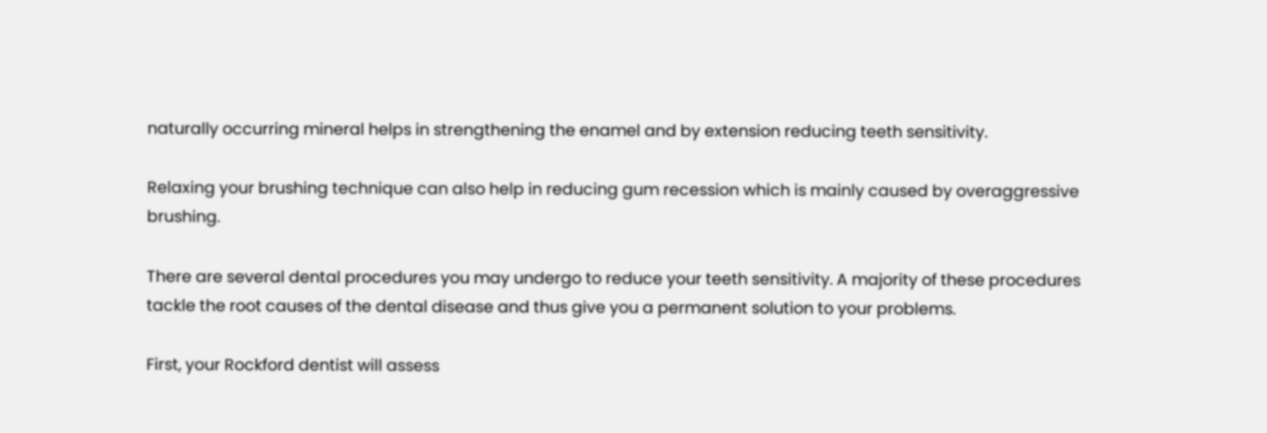naturally occurring mineral helps in strengthening the enamel and by extension reducing teeth sensitivity.

Relaxing your brushing technique can also help in reducing gum recession which is mainly caused by overaggressive brushing.

There are several dental procedures you may undergo to reduce your teeth sensitivity. A majority of these procedures tackle the root causes of the dental disease and thus give you a permanent solution to your problems.

First, your Rockford dentist will assess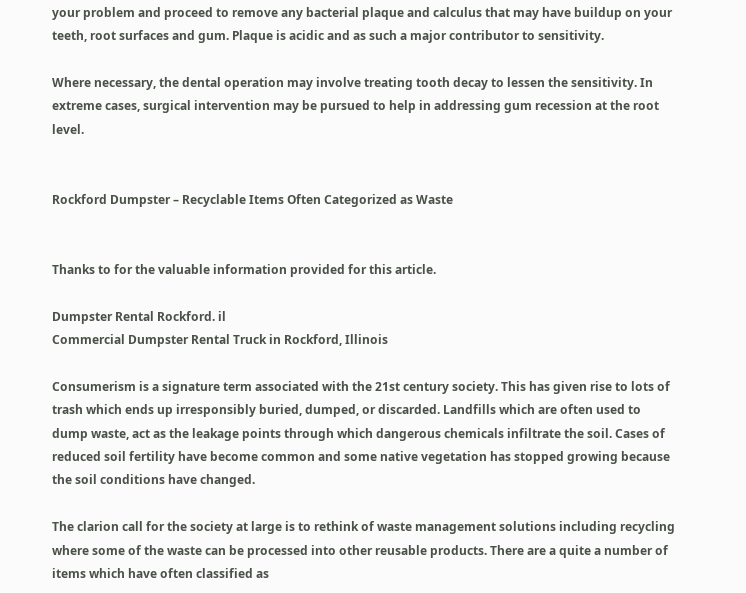your problem and proceed to remove any bacterial plaque and calculus that may have buildup on your teeth, root surfaces and gum. Plaque is acidic and as such a major contributor to sensitivity.

Where necessary, the dental operation may involve treating tooth decay to lessen the sensitivity. In extreme cases, surgical intervention may be pursued to help in addressing gum recession at the root level.


Rockford Dumpster – Recyclable Items Often Categorized as Waste


Thanks to for the valuable information provided for this article.

Dumpster Rental Rockford. il
Commercial Dumpster Rental Truck in Rockford, Illinois

Consumerism is a signature term associated with the 21st century society. This has given rise to lots of trash which ends up irresponsibly buried, dumped, or discarded. Landfills which are often used to dump waste, act as the leakage points through which dangerous chemicals infiltrate the soil. Cases of reduced soil fertility have become common and some native vegetation has stopped growing because the soil conditions have changed.

The clarion call for the society at large is to rethink of waste management solutions including recycling where some of the waste can be processed into other reusable products. There are a quite a number of items which have often classified as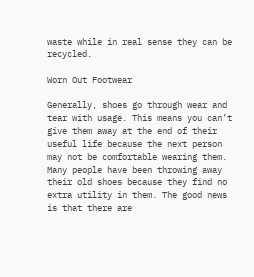waste while in real sense they can be recycled.

Worn Out Footwear

Generally, shoes go through wear and tear with usage. This means you can’t give them away at the end of their useful life because the next person may not be comfortable wearing them. Many people have been throwing away their old shoes because they find no extra utility in them. The good news is that there are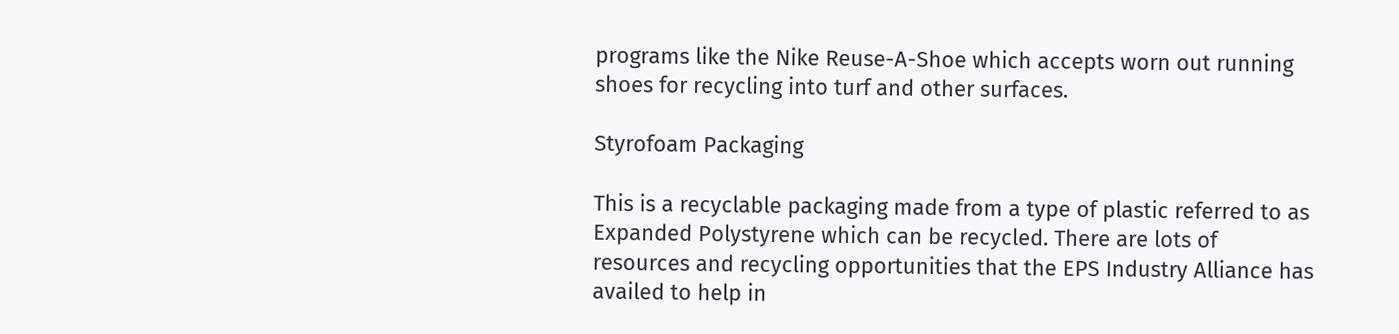programs like the Nike Reuse-A-Shoe which accepts worn out running shoes for recycling into turf and other surfaces.

Styrofoam Packaging

This is a recyclable packaging made from a type of plastic referred to as Expanded Polystyrene which can be recycled. There are lots of resources and recycling opportunities that the EPS Industry Alliance has availed to help in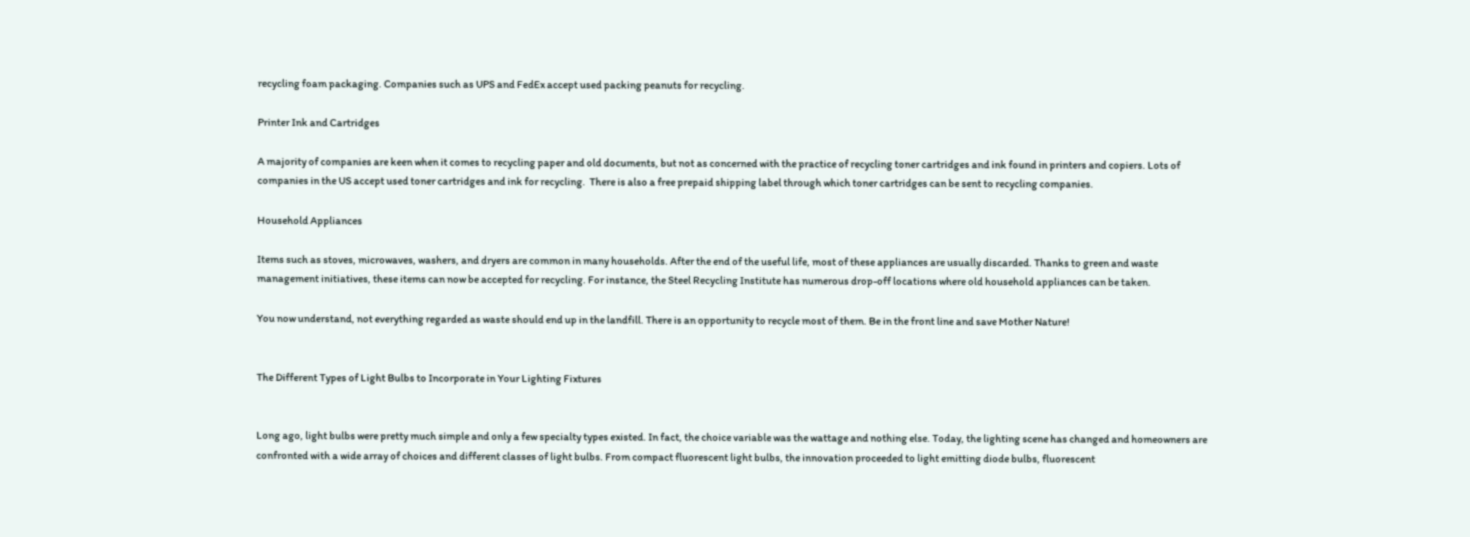recycling foam packaging. Companies such as UPS and FedEx accept used packing peanuts for recycling.

Printer Ink and Cartridges

A majority of companies are keen when it comes to recycling paper and old documents, but not as concerned with the practice of recycling toner cartridges and ink found in printers and copiers. Lots of companies in the US accept used toner cartridges and ink for recycling.  There is also a free prepaid shipping label through which toner cartridges can be sent to recycling companies.

Household Appliances

Items such as stoves, microwaves, washers, and dryers are common in many households. After the end of the useful life, most of these appliances are usually discarded. Thanks to green and waste management initiatives, these items can now be accepted for recycling. For instance, the Steel Recycling Institute has numerous drop-off locations where old household appliances can be taken.

You now understand, not everything regarded as waste should end up in the landfill. There is an opportunity to recycle most of them. Be in the front line and save Mother Nature!


The Different Types of Light Bulbs to Incorporate in Your Lighting Fixtures


Long ago, light bulbs were pretty much simple and only a few specialty types existed. In fact, the choice variable was the wattage and nothing else. Today, the lighting scene has changed and homeowners are confronted with a wide array of choices and different classes of light bulbs. From compact fluorescent light bulbs, the innovation proceeded to light emitting diode bulbs, fluorescent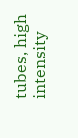tubes, high intensity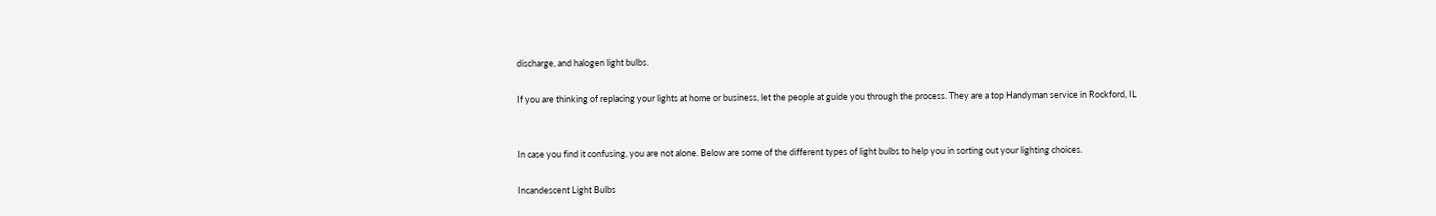discharge, and halogen light bulbs.

If you are thinking of replacing your lights at home or business, let the people at guide you through the process. They are a top Handyman service in Rockford, IL


In case you find it confusing, you are not alone. Below are some of the different types of light bulbs to help you in sorting out your lighting choices.

Incandescent Light Bulbs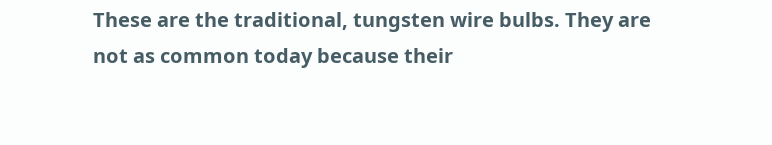These are the traditional, tungsten wire bulbs. They are not as common today because their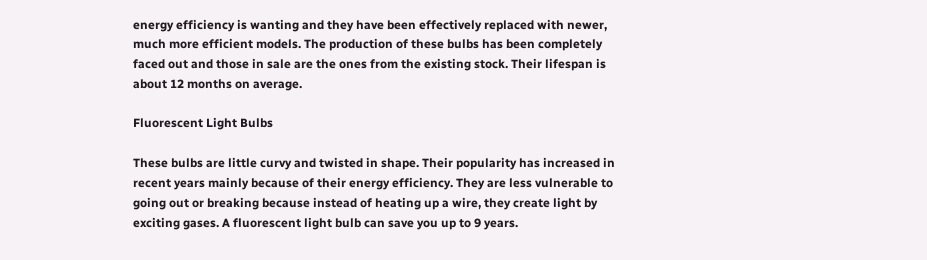energy efficiency is wanting and they have been effectively replaced with newer, much more efficient models. The production of these bulbs has been completely faced out and those in sale are the ones from the existing stock. Their lifespan is about 12 months on average.

Fluorescent Light Bulbs

These bulbs are little curvy and twisted in shape. Their popularity has increased in recent years mainly because of their energy efficiency. They are less vulnerable to going out or breaking because instead of heating up a wire, they create light by exciting gases. A fluorescent light bulb can save you up to 9 years.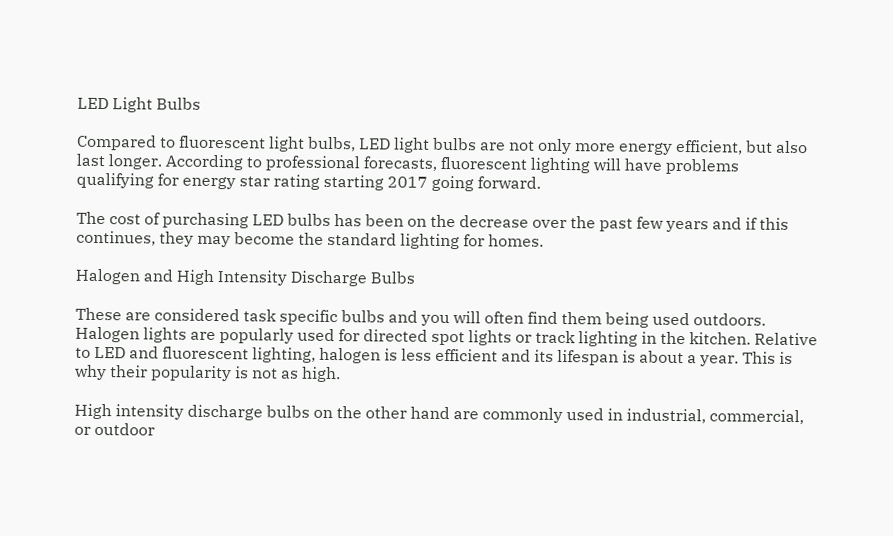LED Light Bulbs

Compared to fluorescent light bulbs, LED light bulbs are not only more energy efficient, but also last longer. According to professional forecasts, fluorescent lighting will have problems qualifying for energy star rating starting 2017 going forward.

The cost of purchasing LED bulbs has been on the decrease over the past few years and if this continues, they may become the standard lighting for homes.

Halogen and High Intensity Discharge Bulbs

These are considered task specific bulbs and you will often find them being used outdoors. Halogen lights are popularly used for directed spot lights or track lighting in the kitchen. Relative to LED and fluorescent lighting, halogen is less efficient and its lifespan is about a year. This is why their popularity is not as high.

High intensity discharge bulbs on the other hand are commonly used in industrial, commercial, or outdoor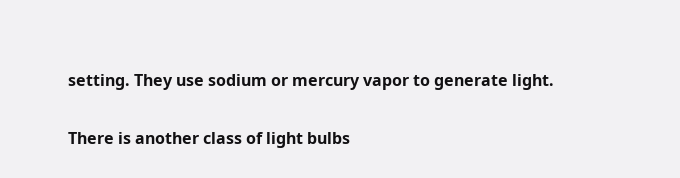setting. They use sodium or mercury vapor to generate light.

There is another class of light bulbs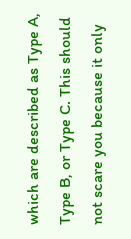which are described as Type A, Type B, or Type C. This should not scare you because it only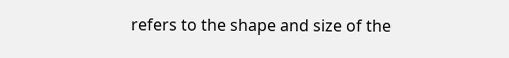refers to the shape and size of the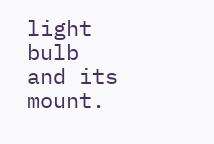light bulb and its mount.